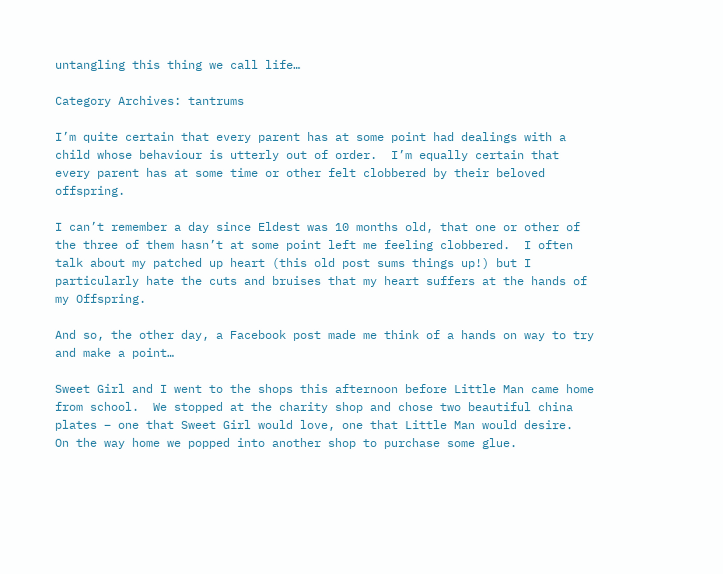untangling this thing we call life…

Category Archives: tantrums

I’m quite certain that every parent has at some point had dealings with a child whose behaviour is utterly out of order.  I’m equally certain that every parent has at some time or other felt clobbered by their beloved offspring.

I can’t remember a day since Eldest was 10 months old, that one or other of the three of them hasn’t at some point left me feeling clobbered.  I often talk about my patched up heart (this old post sums things up!) but I particularly hate the cuts and bruises that my heart suffers at the hands of my Offspring.

And so, the other day, a Facebook post made me think of a hands on way to try and make a point…

Sweet Girl and I went to the shops this afternoon before Little Man came home from school.  We stopped at the charity shop and chose two beautiful china plates – one that Sweet Girl would love, one that Little Man would desire.  On the way home we popped into another shop to purchase some glue.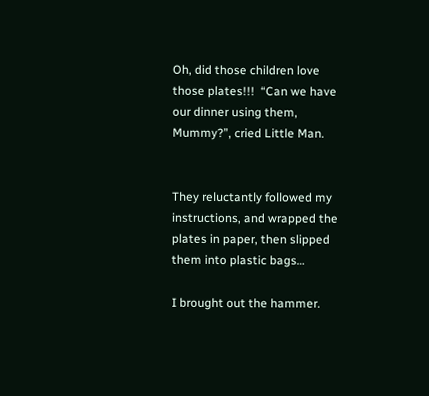Oh, did those children love those plates!!!  “Can we have our dinner using them, Mummy?”, cried Little Man.


They reluctantly followed my instructions, and wrapped the plates in paper, then slipped them into plastic bags…

I brought out the hammer.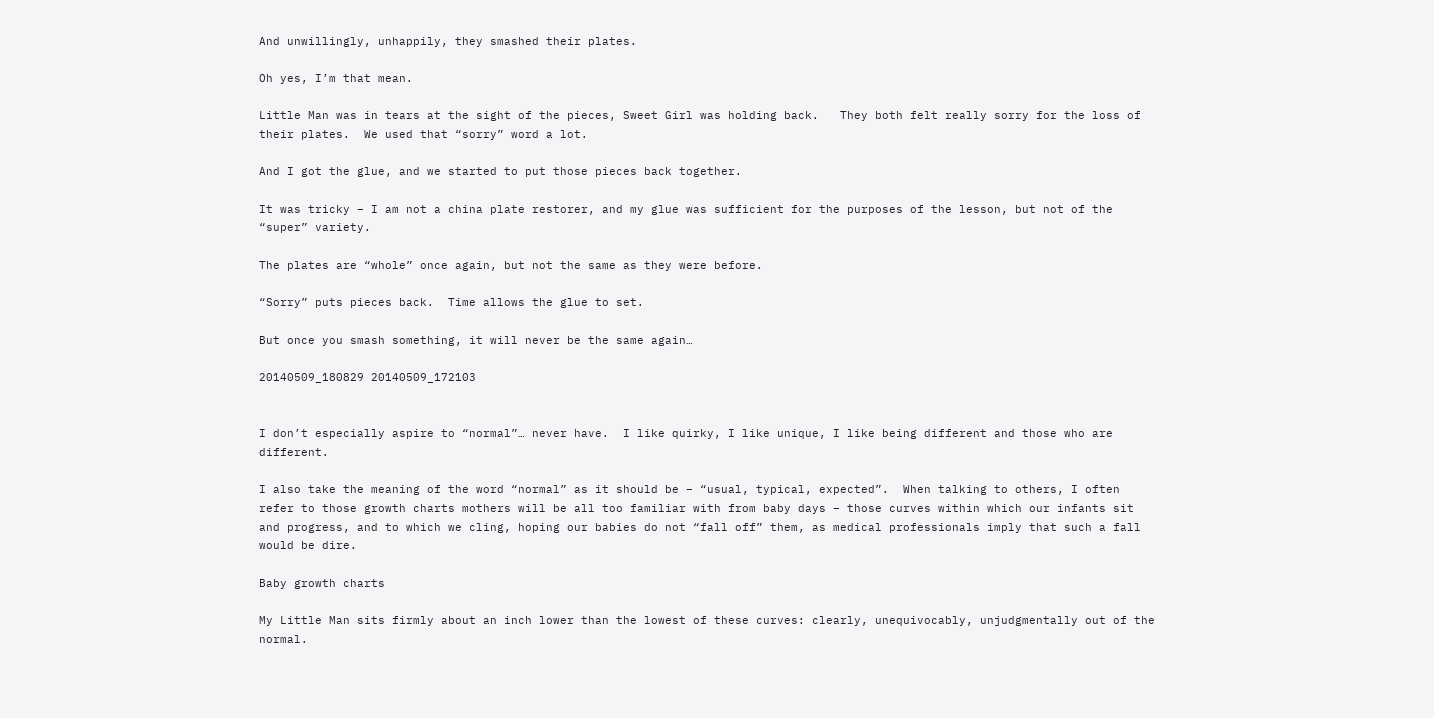And unwillingly, unhappily, they smashed their plates.

Oh yes, I’m that mean.

Little Man was in tears at the sight of the pieces, Sweet Girl was holding back.   They both felt really sorry for the loss of their plates.  We used that “sorry” word a lot.

And I got the glue, and we started to put those pieces back together.

It was tricky – I am not a china plate restorer, and my glue was sufficient for the purposes of the lesson, but not of the “super” variety.

The plates are “whole” once again, but not the same as they were before.

“Sorry” puts pieces back.  Time allows the glue to set.

But once you smash something, it will never be the same again…

20140509_180829 20140509_172103


I don’t especially aspire to “normal”… never have.  I like quirky, I like unique, I like being different and those who are different.

I also take the meaning of the word “normal” as it should be – “usual, typical, expected”.  When talking to others, I often refer to those growth charts mothers will be all too familiar with from baby days – those curves within which our infants sit and progress, and to which we cling, hoping our babies do not “fall off” them, as medical professionals imply that such a fall would be dire.

Baby growth charts

My Little Man sits firmly about an inch lower than the lowest of these curves: clearly, unequivocably, unjudgmentally out of the normal.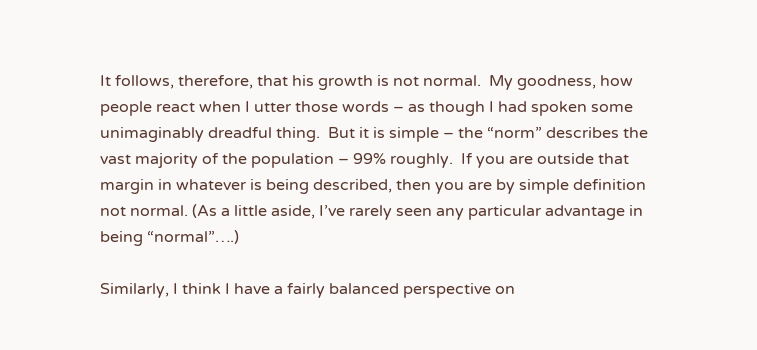It follows, therefore, that his growth is not normal.  My goodness, how people react when I utter those words – as though I had spoken some unimaginably dreadful thing.  But it is simple – the “norm” describes the vast majority of the population – 99% roughly.  If you are outside that margin in whatever is being described, then you are by simple definition not normal. (As a little aside, I’ve rarely seen any particular advantage in being “normal”….)

Similarly, I think I have a fairly balanced perspective on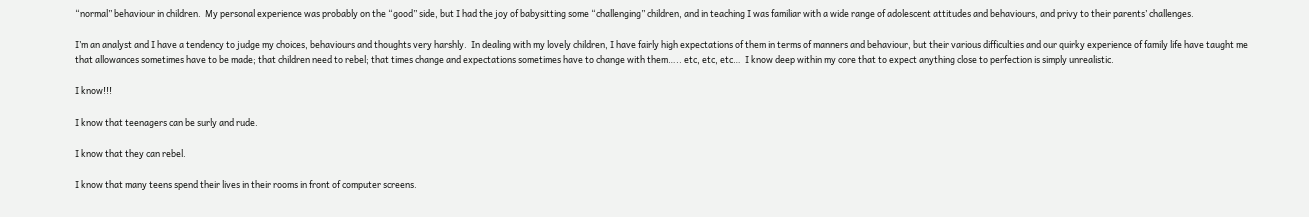“normal” behaviour in children.  My personal experience was probably on the “good” side, but I had the joy of babysitting some “challenging” children, and in teaching I was familiar with a wide range of adolescent attitudes and behaviours, and privy to their parents’ challenges.

I’m an analyst and I have a tendency to judge my choices, behaviours and thoughts very harshly.  In dealing with my lovely children, I have fairly high expectations of them in terms of manners and behaviour, but their various difficulties and our quirky experience of family life have taught me that allowances sometimes have to be made; that children need to rebel; that times change and expectations sometimes have to change with them….. etc, etc, etc…  I know deep within my core that to expect anything close to perfection is simply unrealistic.

I know!!!

I know that teenagers can be surly and rude.

I know that they can rebel.

I know that many teens spend their lives in their rooms in front of computer screens.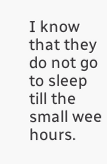I know that they do not go to sleep till the small wee hours.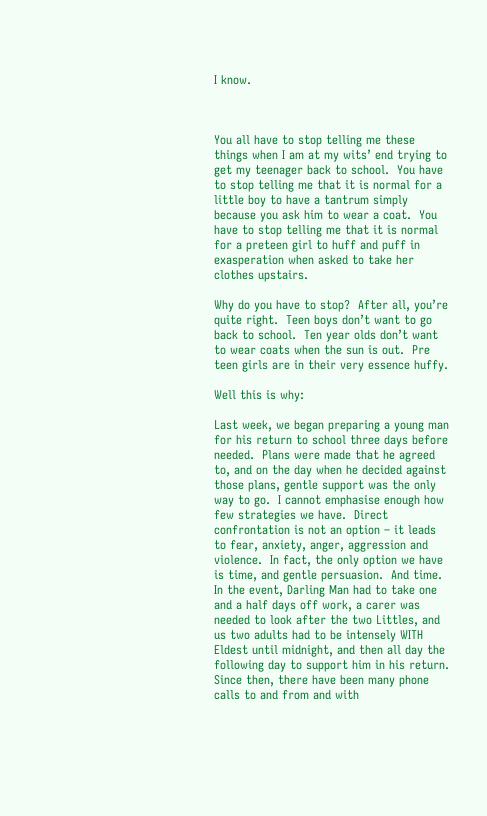I know.



You all have to stop telling me these things when I am at my wits’ end trying to get my teenager back to school.  You have to stop telling me that it is normal for a little boy to have a tantrum simply because you ask him to wear a coat.  You have to stop telling me that it is normal for a preteen girl to huff and puff in exasperation when asked to take her clothes upstairs.

Why do you have to stop?  After all, you’re quite right.  Teen boys don’t want to go back to school.  Ten year olds don’t want to wear coats when the sun is out.  Pre teen girls are in their very essence huffy.

Well this is why:

Last week, we began preparing a young man for his return to school three days before needed.  Plans were made that he agreed to, and on the day when he decided against those plans, gentle support was the only way to go.  I cannot emphasise enough how few strategies we have.  Direct confrontation is not an option – it leads to fear, anxiety, anger, aggression and violence.  In fact, the only option we have is time, and gentle persuasion.  And time.  In the event, Darling Man had to take one and a half days off work, a carer was needed to look after the two Littles, and us two adults had to be intensely WITH Eldest until midnight, and then all day the following day to support him in his return.  Since then, there have been many phone calls to and from and with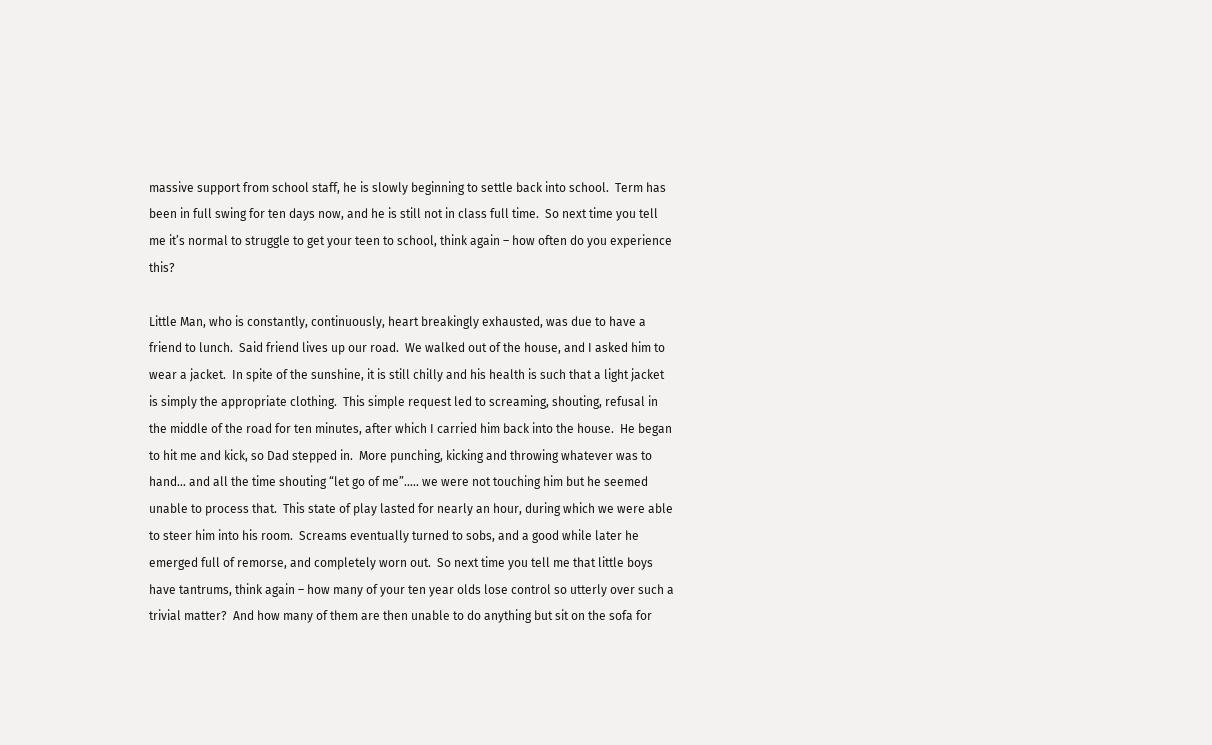massive support from school staff, he is slowly beginning to settle back into school.  Term has been in full swing for ten days now, and he is still not in class full time.  So next time you tell me it’s normal to struggle to get your teen to school, think again – how often do you experience this?

Little Man, who is constantly, continuously, heart breakingly exhausted, was due to have a friend to lunch.  Said friend lives up our road.  We walked out of the house, and I asked him to wear a jacket.  In spite of the sunshine, it is still chilly and his health is such that a light jacket is simply the appropriate clothing.  This simple request led to screaming, shouting, refusal in the middle of the road for ten minutes, after which I carried him back into the house.  He began to hit me and kick, so Dad stepped in.  More punching, kicking and throwing whatever was to hand… and all the time shouting “let go of me”….. we were not touching him but he seemed unable to process that.  This state of play lasted for nearly an hour, during which we were able to steer him into his room.  Screams eventually turned to sobs, and a good while later he emerged full of remorse, and completely worn out.  So next time you tell me that little boys have tantrums, think again – how many of your ten year olds lose control so utterly over such a trivial matter?  And how many of them are then unable to do anything but sit on the sofa for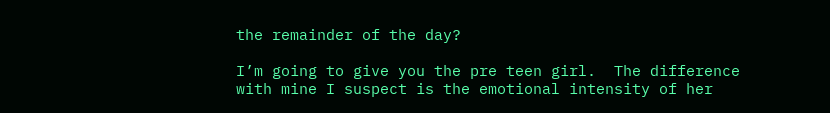the remainder of the day?

I’m going to give you the pre teen girl.  The difference with mine I suspect is the emotional intensity of her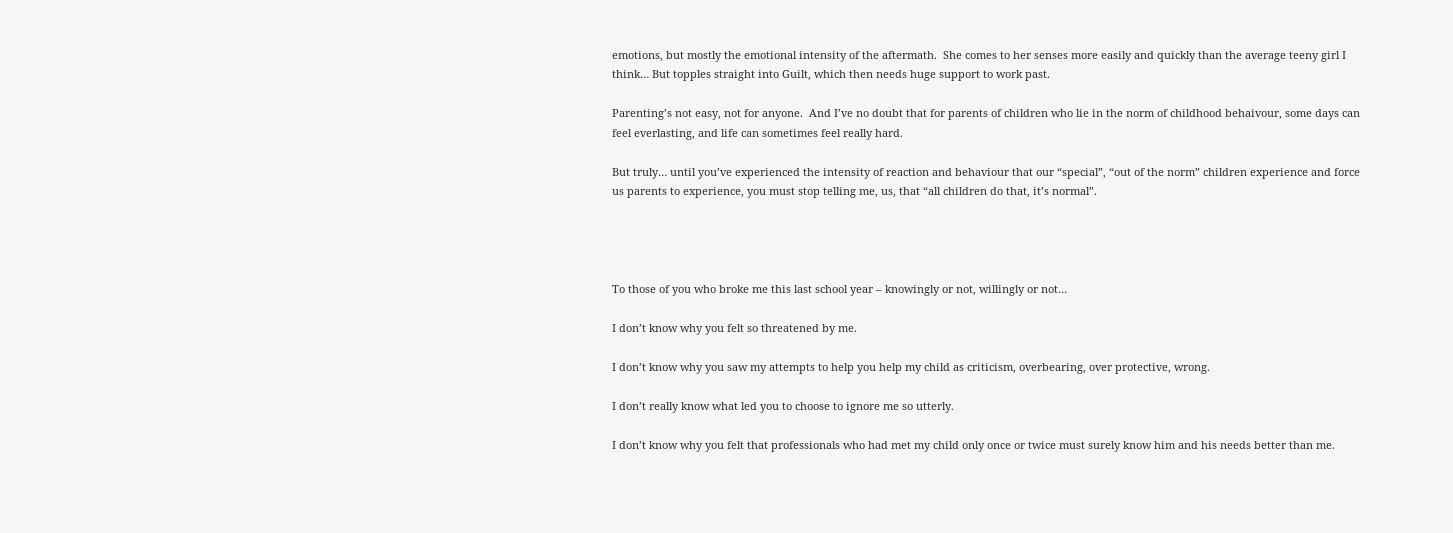emotions, but mostly the emotional intensity of the aftermath.  She comes to her senses more easily and quickly than the average teeny girl I think… But topples straight into Guilt, which then needs huge support to work past.

Parenting’s not easy, not for anyone.  And I’ve no doubt that for parents of children who lie in the norm of childhood behaivour, some days can feel everlasting, and life can sometimes feel really hard.

But truly… until you’ve experienced the intensity of reaction and behaviour that our “special”, “out of the norm” children experience and force us parents to experience, you must stop telling me, us, that “all children do that, it’s normal”.




To those of you who broke me this last school year – knowingly or not, willingly or not…

I don’t know why you felt so threatened by me.

I don’t know why you saw my attempts to help you help my child as criticism, overbearing, over protective, wrong.

I don’t really know what led you to choose to ignore me so utterly.

I don’t know why you felt that professionals who had met my child only once or twice must surely know him and his needs better than me.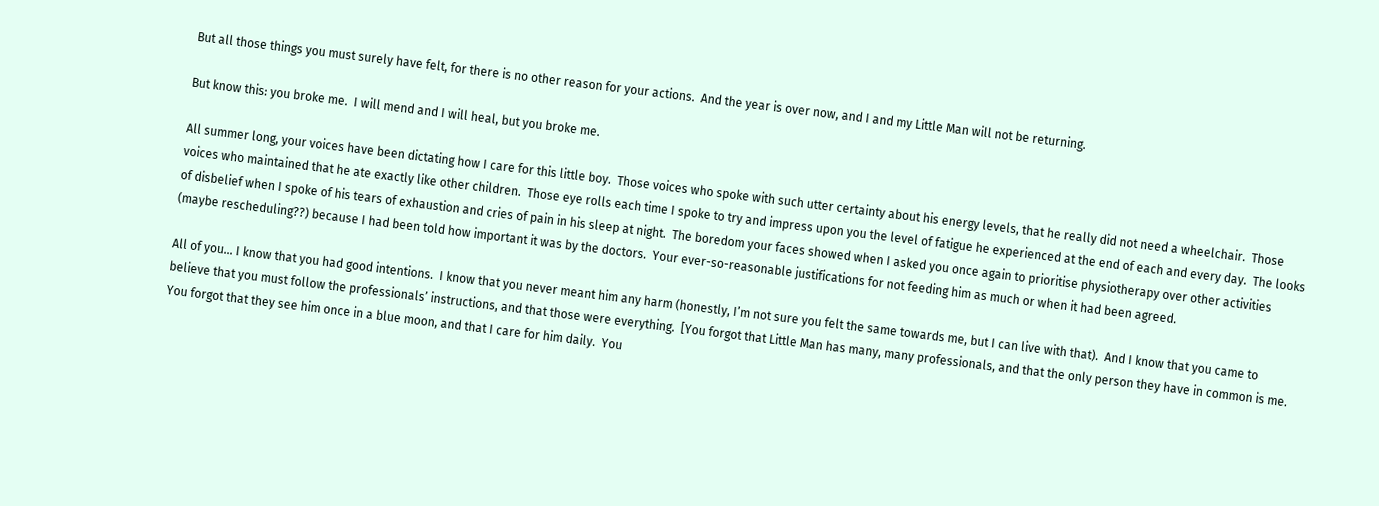But all those things you must surely have felt, for there is no other reason for your actions.  And the year is over now, and I and my Little Man will not be returning.

But know this: you broke me.  I will mend and I will heal, but you broke me.

All summer long, your voices have been dictating how I care for this little boy.  Those voices who spoke with such utter certainty about his energy levels, that he really did not need a wheelchair.  Those voices who maintained that he ate exactly like other children.  Those eye rolls each time I spoke to try and impress upon you the level of fatigue he experienced at the end of each and every day.  The looks of disbelief when I spoke of his tears of exhaustion and cries of pain in his sleep at night.  The boredom your faces showed when I asked you once again to prioritise physiotherapy over other activities (maybe rescheduling??) because I had been told how important it was by the doctors.  Your ever-so-reasonable justifications for not feeding him as much or when it had been agreed.

All of you… I know that you had good intentions.  I know that you never meant him any harm (honestly, I’m not sure you felt the same towards me, but I can live with that).  And I know that you came to believe that you must follow the professionals’ instructions, and that those were everything.  [You forgot that Little Man has many, many professionals, and that the only person they have in common is me.  You forgot that they see him once in a blue moon, and that I care for him daily.  You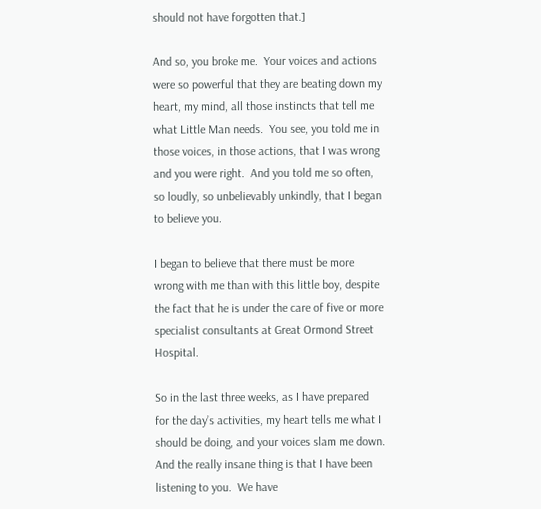should not have forgotten that.]

And so, you broke me.  Your voices and actions were so powerful that they are beating down my heart, my mind, all those instincts that tell me what Little Man needs.  You see, you told me in those voices, in those actions, that I was wrong and you were right.  And you told me so often, so loudly, so unbelievably unkindly, that I began to believe you.

I began to believe that there must be more wrong with me than with this little boy, despite the fact that he is under the care of five or more specialist consultants at Great Ormond Street Hospital.

So in the last three weeks, as I have prepared for the day’s activities, my heart tells me what I should be doing, and your voices slam me down.  And the really insane thing is that I have been listening to you.  We have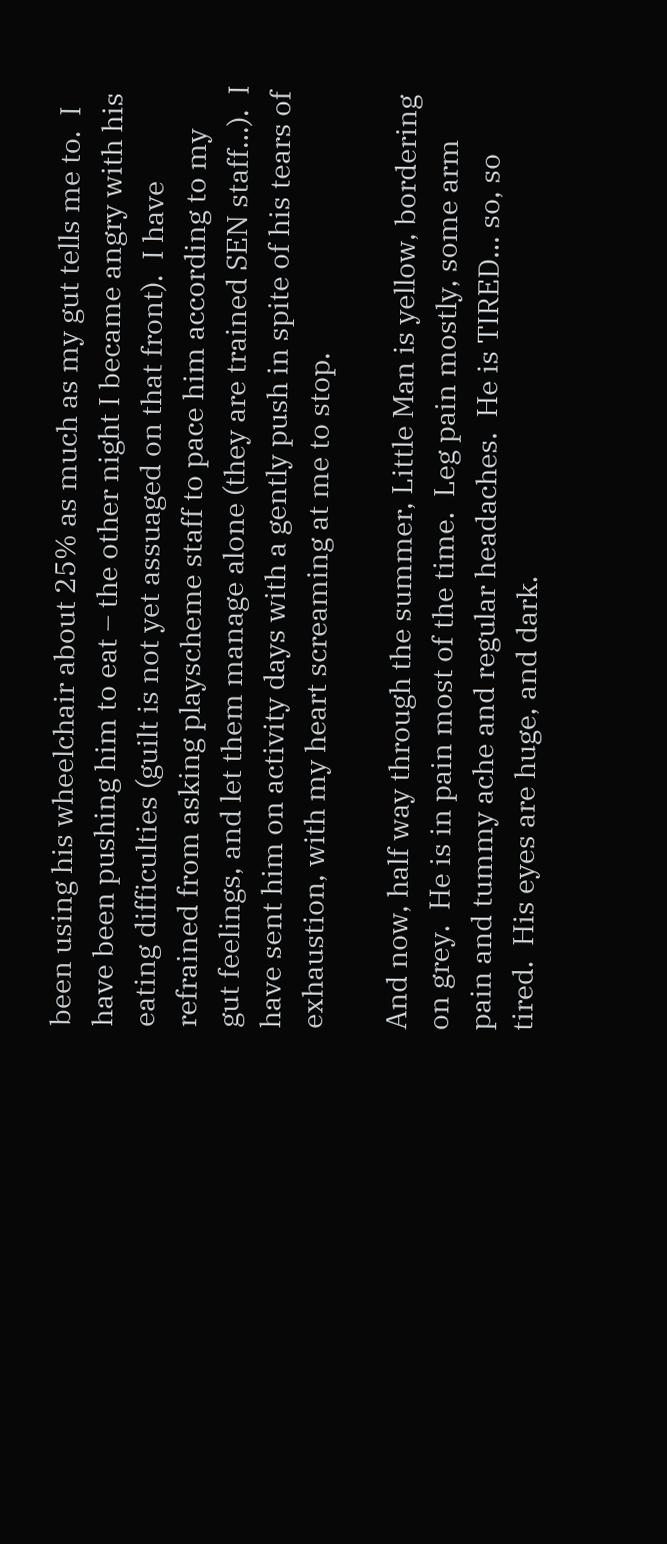been using his wheelchair about 25% as much as my gut tells me to.  I have been pushing him to eat – the other night I became angry with his eating difficulties (guilt is not yet assuaged on that front).  I have refrained from asking playscheme staff to pace him according to my gut feelings, and let them manage alone (they are trained SEN staff…).  I have sent him on activity days with a gently push in spite of his tears of exhaustion, with my heart screaming at me to stop.

And now, half way through the summer, Little Man is yellow, bordering on grey.  He is in pain most of the time.  Leg pain mostly, some arm pain and tummy ache and regular headaches.  He is TIRED… so, so tired.  His eyes are huge, and dark.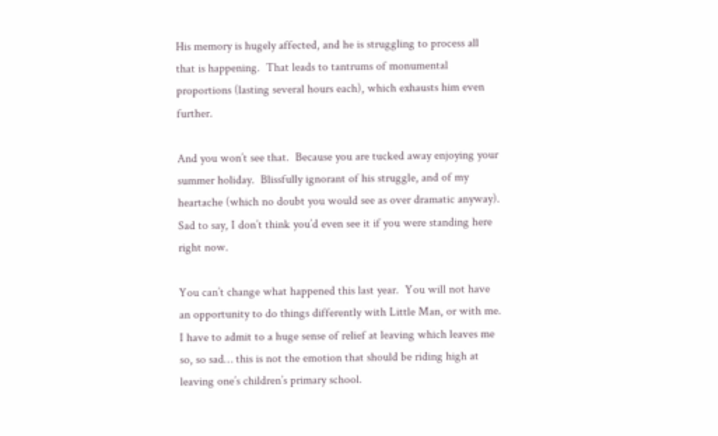His memory is hugely affected, and he is struggling to process all that is happening.  That leads to tantrums of monumental proportions (lasting several hours each), which exhausts him even further.

And you won’t see that.  Because you are tucked away enjoying your summer holiday.  Blissfully ignorant of his struggle, and of my heartache (which no doubt you would see as over dramatic anyway).  Sad to say, I don’t think you’d even see it if you were standing here right now.

You can’t change what happened this last year.  You will not have an opportunity to do things differently with Little Man, or with me.  I have to admit to a huge sense of relief at leaving which leaves me so, so sad… this is not the emotion that should be riding high at leaving one’s children’s primary school.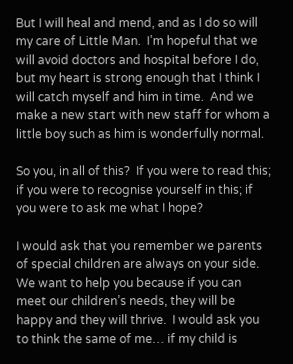But I will heal and mend, and as I do so will my care of Little Man.  I’m hopeful that we will avoid doctors and hospital before I do, but my heart is strong enough that I think I will catch myself and him in time.  And we make a new start with new staff for whom a little boy such as him is wonderfully normal.

So you, in all of this?  If you were to read this; if you were to recognise yourself in this; if you were to ask me what I hope?

I would ask that you remember we parents of special children are always on your side.  We want to help you because if you can meet our children’s needs, they will be happy and they will thrive.  I would ask you to think the same of me… if my child is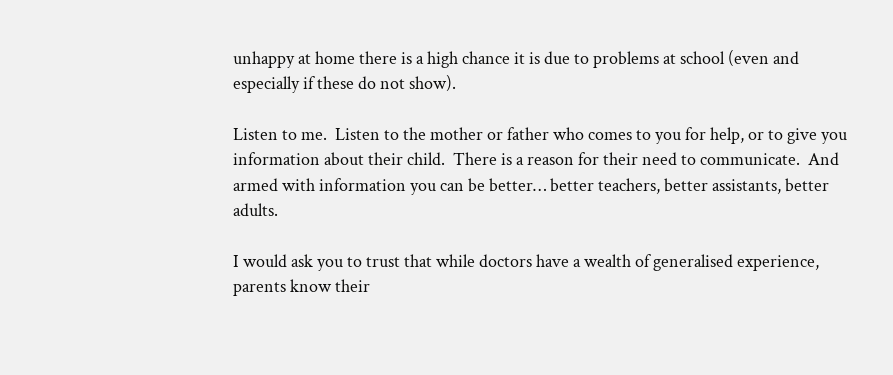unhappy at home there is a high chance it is due to problems at school (even and especially if these do not show).

Listen to me.  Listen to the mother or father who comes to you for help, or to give you information about their child.  There is a reason for their need to communicate.  And armed with information you can be better… better teachers, better assistants, better adults.

I would ask you to trust that while doctors have a wealth of generalised experience, parents know their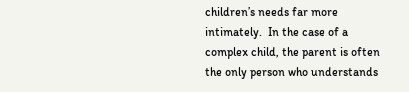children’s needs far more intimately.  In the case of a complex child, the parent is often the only person who understands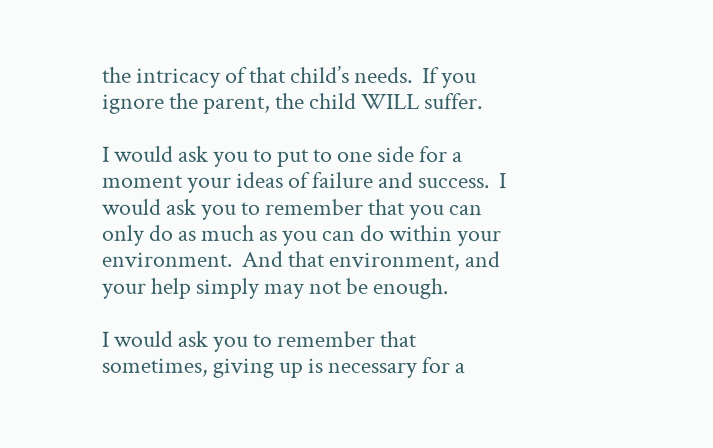the intricacy of that child’s needs.  If you ignore the parent, the child WILL suffer.

I would ask you to put to one side for a moment your ideas of failure and success.  I would ask you to remember that you can only do as much as you can do within your environment.  And that environment, and your help simply may not be enough.

I would ask you to remember that sometimes, giving up is necessary for a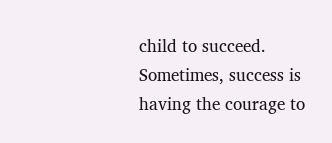child to succeed.  Sometimes, success is having the courage to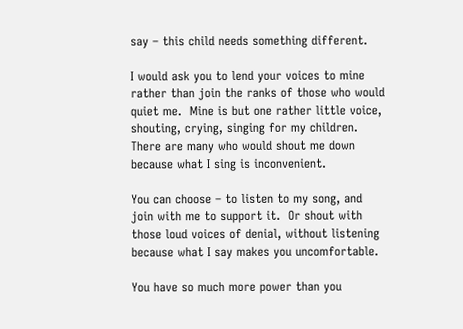say – this child needs something different.

I would ask you to lend your voices to mine rather than join the ranks of those who would quiet me.  Mine is but one rather little voice, shouting, crying, singing for my children.  There are many who would shout me down because what I sing is inconvenient.

You can choose – to listen to my song, and join with me to support it.  Or shout with those loud voices of denial, without listening because what I say makes you uncomfortable.

You have so much more power than you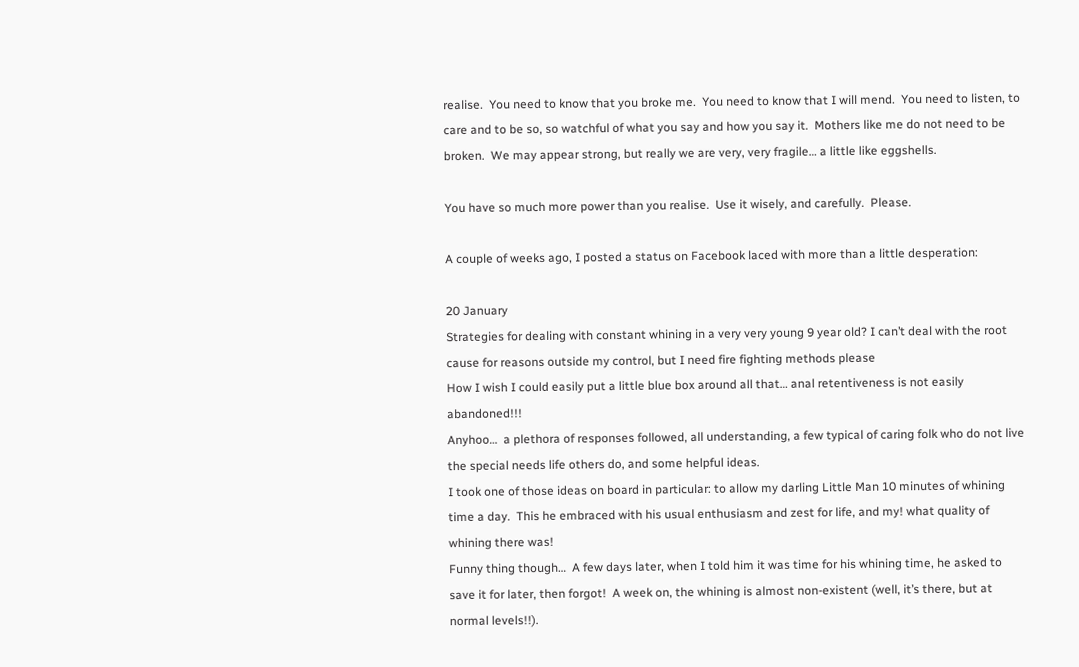realise.  You need to know that you broke me.  You need to know that I will mend.  You need to listen, to care and to be so, so watchful of what you say and how you say it.  Mothers like me do not need to be broken.  We may appear strong, but really we are very, very fragile… a little like eggshells.

You have so much more power than you realise.  Use it wisely, and carefully.  Please.

A couple of weeks ago, I posted a status on Facebook laced with more than a little desperation:

20 January
Strategies for dealing with constant whining in a very very young 9 year old? I can’t deal with the root cause for reasons outside my control, but I need fire fighting methods please
How I wish I could easily put a little blue box around all that… anal retentiveness is not easily abandoned!!!
Anyhoo…  a plethora of responses followed, all understanding, a few typical of caring folk who do not live the special needs life others do, and some helpful ideas.
I took one of those ideas on board in particular: to allow my darling Little Man 10 minutes of whining time a day.  This he embraced with his usual enthusiasm and zest for life, and my! what quality of whining there was!
Funny thing though…  A few days later, when I told him it was time for his whining time, he asked to save it for later, then forgot!  A week on, the whining is almost non-existent (well, it’s there, but at normal levels!!).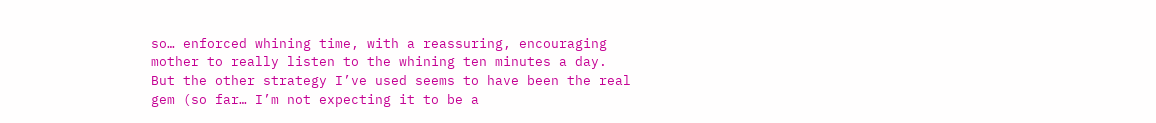so… enforced whining time, with a reassuring, encouraging mother to really listen to the whining ten minutes a day.
But the other strategy I’ve used seems to have been the real gem (so far… I’m not expecting it to be a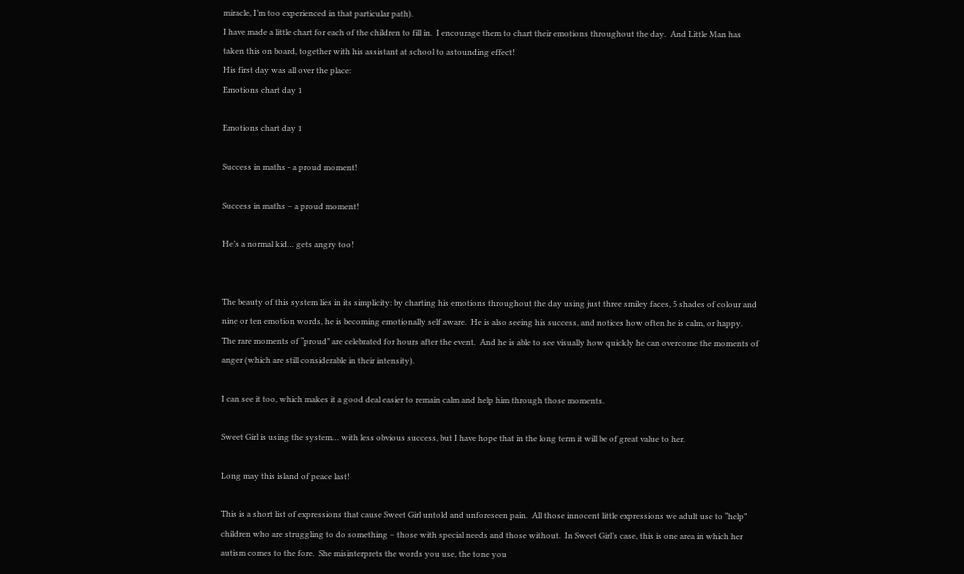miracle, I’m too experienced in that particular path).
I have made a little chart for each of the children to fill in.  I encourage them to chart their emotions throughout the day.  And Little Man has taken this on board, together with his assistant at school to astounding effect!
His first day was all over the place:
Emotions chart day 1

Emotions chart day 1

Success in maths - a proud moment!

Success in maths – a proud moment!

He’s a normal kid… gets angry too!


The beauty of this system lies in its simplicity: by charting his emotions throughout the day using just three smiley faces, 5 shades of colour and nine or ten emotion words, he is becoming emotionally self aware.  He is also seeing his success, and notices how often he is calm, or happy.  The rare moments of “proud” are celebrated for hours after the event.  And he is able to see visually how quickly he can overcome the moments of anger (which are still considerable in their intensity).

I can see it too, which makes it a good deal easier to remain calm and help him through those moments.

Sweet Girl is using the system… with less obvious success, but I have hope that in the long term it will be of great value to her.

Long may this island of peace last!

This is a short list of expressions that cause Sweet Girl untold and unforeseen pain.  All those innocent little expressions we adult use to “help” children who are struggling to do something – those with special needs and those without.  In Sweet Girl’s case, this is one area in which her autism comes to the fore.  She misinterprets the words you use, the tone you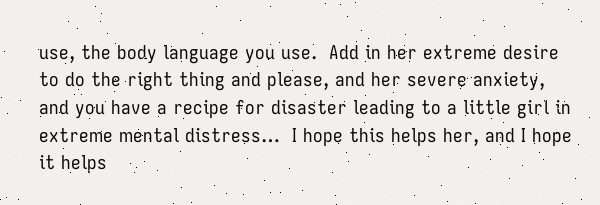use, the body language you use.  Add in her extreme desire to do the right thing and please, and her severe anxiety, and you have a recipe for disaster leading to a little girl in extreme mental distress…  I hope this helps her, and I hope it helps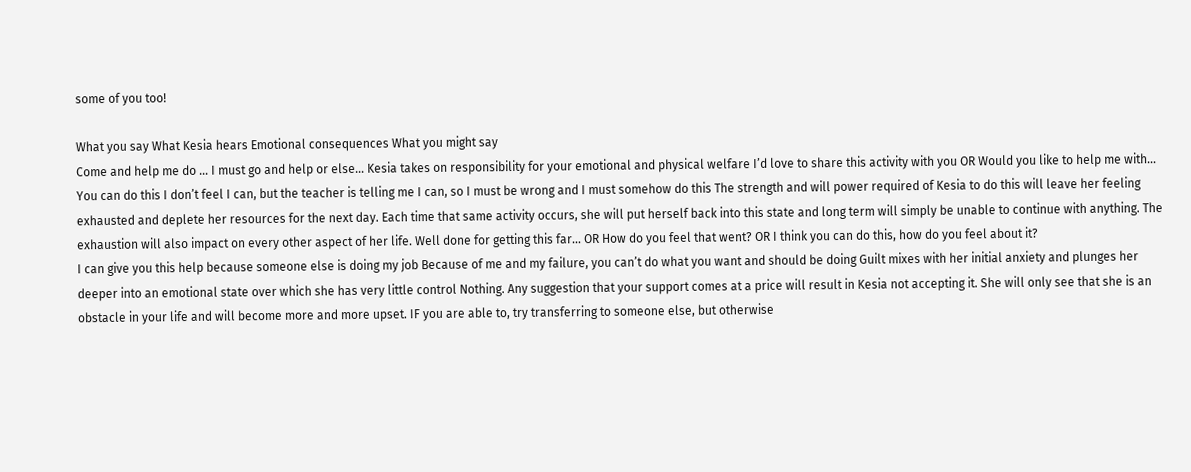some of you too!

What you say What Kesia hears Emotional consequences What you might say
Come and help me do … I must go and help or else… Kesia takes on responsibility for your emotional and physical welfare I’d love to share this activity with you OR Would you like to help me with…
You can do this I don’t feel I can, but the teacher is telling me I can, so I must be wrong and I must somehow do this The strength and will power required of Kesia to do this will leave her feeling exhausted and deplete her resources for the next day. Each time that same activity occurs, she will put herself back into this state and long term will simply be unable to continue with anything. The exhaustion will also impact on every other aspect of her life. Well done for getting this far… OR How do you feel that went? OR I think you can do this, how do you feel about it?
I can give you this help because someone else is doing my job Because of me and my failure, you can’t do what you want and should be doing Guilt mixes with her initial anxiety and plunges her deeper into an emotional state over which she has very little control Nothing. Any suggestion that your support comes at a price will result in Kesia not accepting it. She will only see that she is an obstacle in your life and will become more and more upset. IF you are able to, try transferring to someone else, but otherwise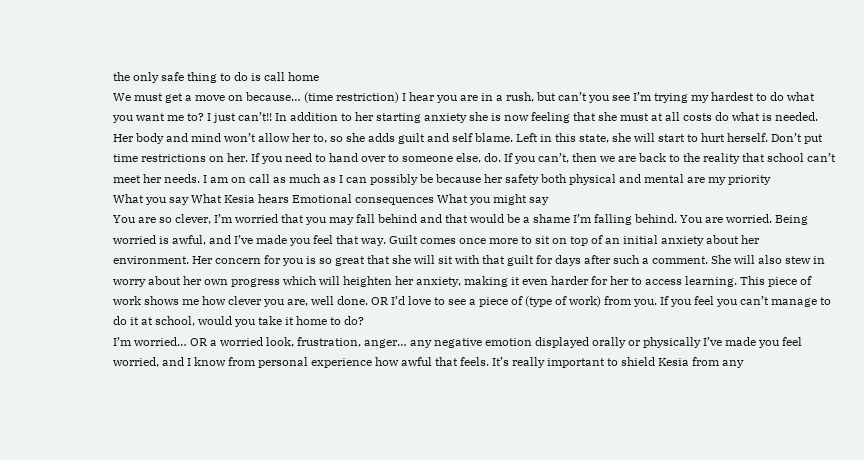the only safe thing to do is call home
We must get a move on because… (time restriction) I hear you are in a rush, but can’t you see I’m trying my hardest to do what you want me to? I just can’t!! In addition to her starting anxiety she is now feeling that she must at all costs do what is needed. Her body and mind won’t allow her to, so she adds guilt and self blame. Left in this state, she will start to hurt herself. Don’t put time restrictions on her. If you need to hand over to someone else, do. If you can’t, then we are back to the reality that school can’t meet her needs. I am on call as much as I can possibly be because her safety both physical and mental are my priority
What you say What Kesia hears Emotional consequences What you might say
You are so clever, I’m worried that you may fall behind and that would be a shame I’m falling behind. You are worried. Being worried is awful, and I’ve made you feel that way. Guilt comes once more to sit on top of an initial anxiety about her environment. Her concern for you is so great that she will sit with that guilt for days after such a comment. She will also stew in worry about her own progress which will heighten her anxiety, making it even harder for her to access learning. This piece of work shows me how clever you are, well done. OR I’d love to see a piece of (type of work) from you. If you feel you can’t manage to do it at school, would you take it home to do?
I’m worried… OR a worried look, frustration, anger… any negative emotion displayed orally or physically I’ve made you feel worried, and I know from personal experience how awful that feels. It’s really important to shield Kesia from any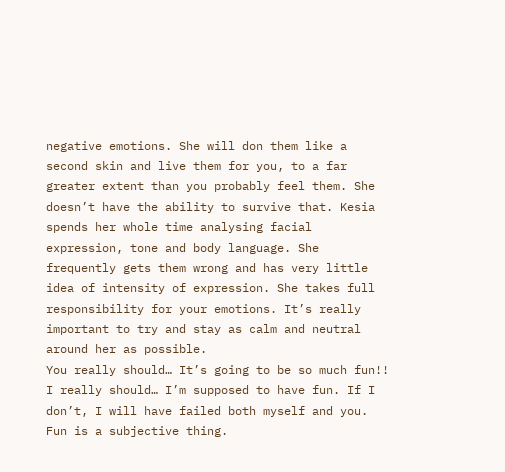negative emotions. She will don them like a second skin and live them for you, to a far greater extent than you probably feel them. She doesn’t have the ability to survive that. Kesia spends her whole time analysing facial expression, tone and body language. She frequently gets them wrong and has very little idea of intensity of expression. She takes full responsibility for your emotions. It’s really important to try and stay as calm and neutral around her as possible.
You really should… It’s going to be so much fun!! I really should… I’m supposed to have fun. If I don’t, I will have failed both myself and you. Fun is a subjective thing.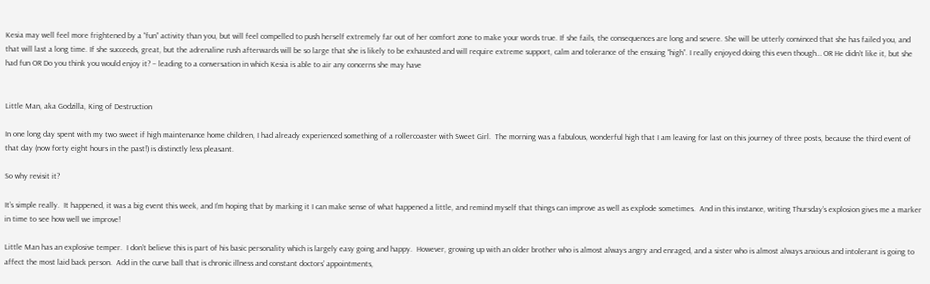Kesia may well feel more frightened by a “fun” activity than you, but will feel compelled to push herself extremely far out of her comfort zone to make your words true. If she fails, the consequences are long and severe. She will be utterly convinced that she has failed you, and that will last a long time. If she succeeds, great, but the adrenaline rush afterwards will be so large that she is likely to be exhausted and will require extreme support, calm and tolerance of the ensuing “high”. I really enjoyed doing this even though… OR He didn’t like it, but she had fun OR Do you think you would enjoy it? – leading to a conversation in which Kesia is able to air any concerns she may have


Little Man, aka Godzilla, King of Destruction

In one long day spent with my two sweet if high maintenance home children, I had already experienced something of a rollercoaster with Sweet Girl.  The morning was a fabulous, wonderful high that I am leaving for last on this journey of three posts, because the third event of that day (now forty eight hours in the past!) is distinctly less pleasant.

So why revisit it?

It’s simple really.  It happened, it was a big event this week, and I’m hoping that by marking it I can make sense of what happened a little, and remind myself that things can improve as well as explode sometimes.  And in this instance, writing Thursday’s explosion gives me a marker in time to see how well we improve!

Little Man has an explosive temper.  I don’t believe this is part of his basic personality which is largely easy going and happy.  However, growing up with an older brother who is almost always angry and enraged, and a sister who is almost always anxious and intolerant is going to affect the most laid back person.  Add in the curve ball that is chronic illness and constant doctors’ appointments,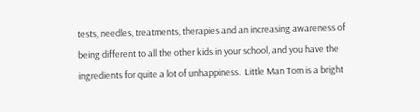tests, needles, treatments, therapies and an increasing awareness of being different to all the other kids in your school, and you have the ingredients for quite a lot of unhappiness.  Little Man Tom is a bright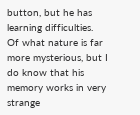button, but he has learning difficulties.  Of what nature is far more mysterious, but I do know that his memory works in very strange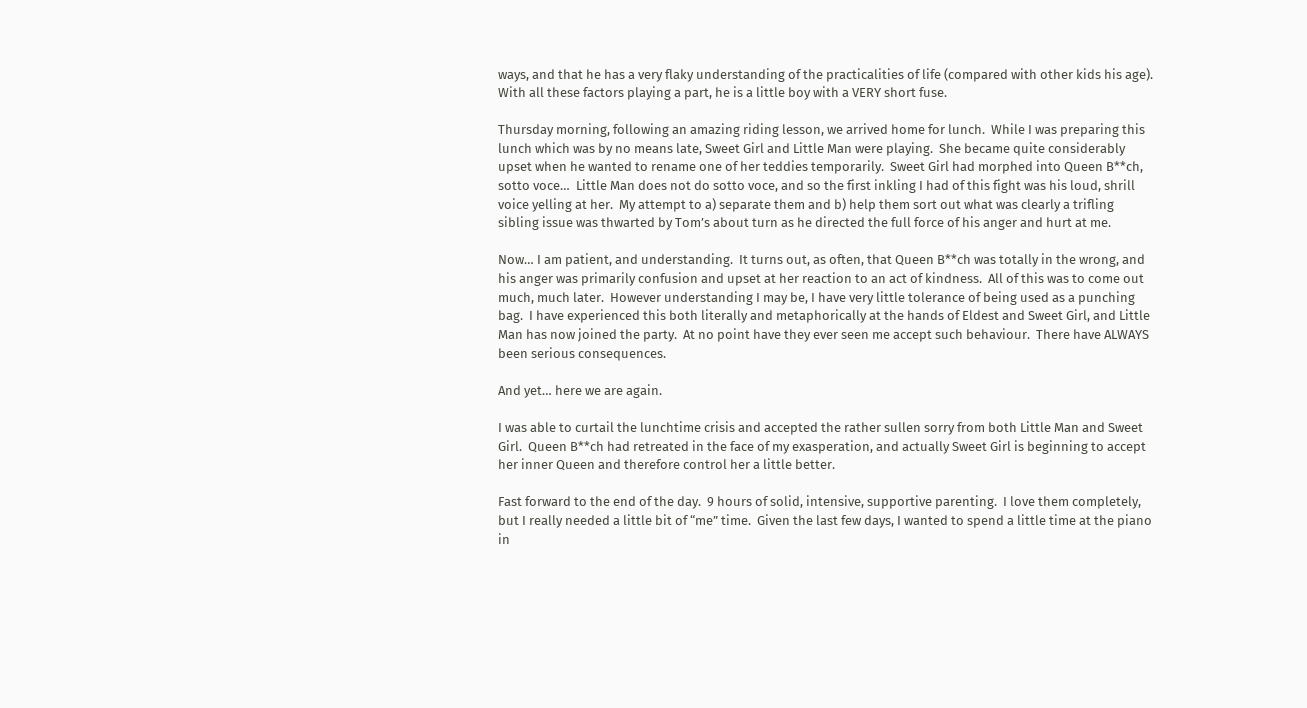ways, and that he has a very flaky understanding of the practicalities of life (compared with other kids his age).  With all these factors playing a part, he is a little boy with a VERY short fuse.

Thursday morning, following an amazing riding lesson, we arrived home for lunch.  While I was preparing this lunch which was by no means late, Sweet Girl and Little Man were playing.  She became quite considerably upset when he wanted to rename one of her teddies temporarily.  Sweet Girl had morphed into Queen B**ch, sotto voce…  Little Man does not do sotto voce, and so the first inkling I had of this fight was his loud, shrill voice yelling at her.  My attempt to a) separate them and b) help them sort out what was clearly a trifling sibling issue was thwarted by Tom’s about turn as he directed the full force of his anger and hurt at me.

Now… I am patient, and understanding.  It turns out, as often, that Queen B**ch was totally in the wrong, and his anger was primarily confusion and upset at her reaction to an act of kindness.  All of this was to come out much, much later.  However understanding I may be, I have very little tolerance of being used as a punching bag.  I have experienced this both literally and metaphorically at the hands of Eldest and Sweet Girl, and Little Man has now joined the party.  At no point have they ever seen me accept such behaviour.  There have ALWAYS been serious consequences.

And yet… here we are again.

I was able to curtail the lunchtime crisis and accepted the rather sullen sorry from both Little Man and Sweet Girl.  Queen B**ch had retreated in the face of my exasperation, and actually Sweet Girl is beginning to accept her inner Queen and therefore control her a little better.

Fast forward to the end of the day.  9 hours of solid, intensive, supportive parenting.  I love them completely, but I really needed a little bit of “me” time.  Given the last few days, I wanted to spend a little time at the piano in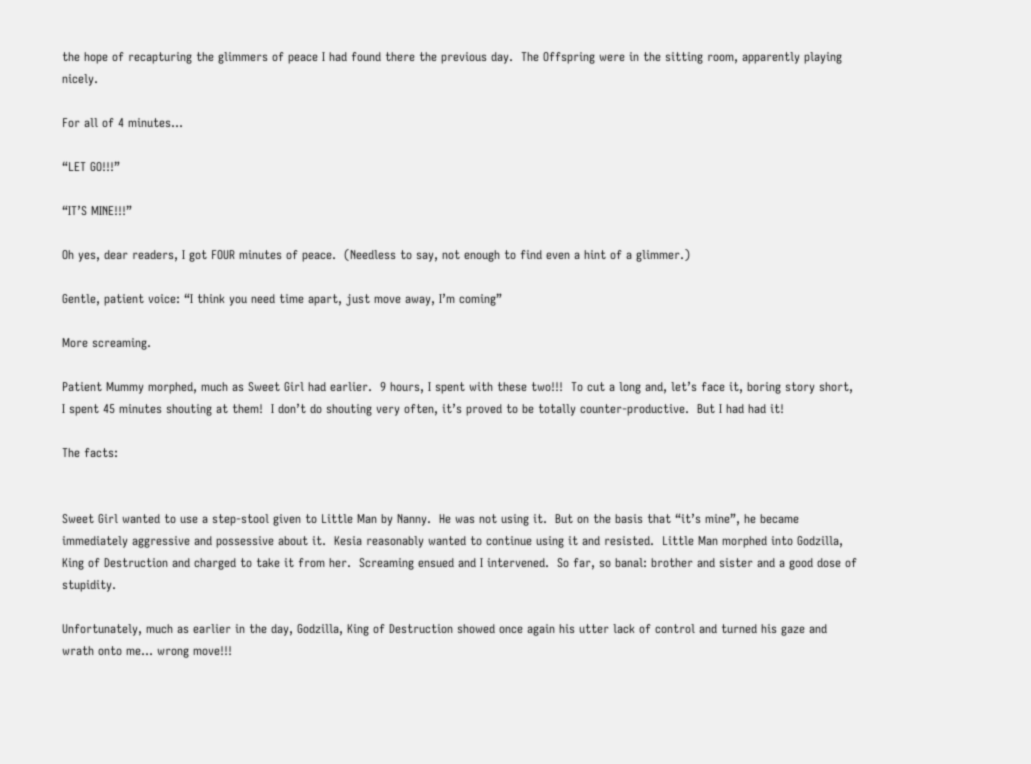the hope of recapturing the glimmers of peace I had found there the previous day.  The Offspring were in the sitting room, apparently playing nicely.

For all of 4 minutes…

“LET GO!!!”

“IT’S MINE!!!”

Oh yes, dear readers, I got FOUR minutes of peace.  (Needless to say, not enough to find even a hint of a glimmer.)

Gentle, patient voice: “I think you need time apart, just move away, I’m coming”

More screaming.

Patient Mummy morphed, much as Sweet Girl had earlier.  9 hours, I spent with these two!!!  To cut a long and, let’s face it, boring story short, I spent 45 minutes shouting at them!  I don’t do shouting very often, it’s proved to be totally counter-productive.  But I had had it!

The facts:


Sweet Girl wanted to use a step-stool given to Little Man by Nanny.  He was not using it.  But on the basis that “it’s mine”, he became immediately aggressive and possessive about it.  Kesia reasonably wanted to continue using it and resisted.  Little Man morphed into Godzilla, King of Destruction and charged to take it from her.  Screaming ensued and I intervened.  So far, so banal: brother and sister and a good dose of stupidity.

Unfortunately, much as earlier in the day, Godzilla, King of Destruction showed once again his utter lack of control and turned his gaze and wrath onto me… wrong move!!!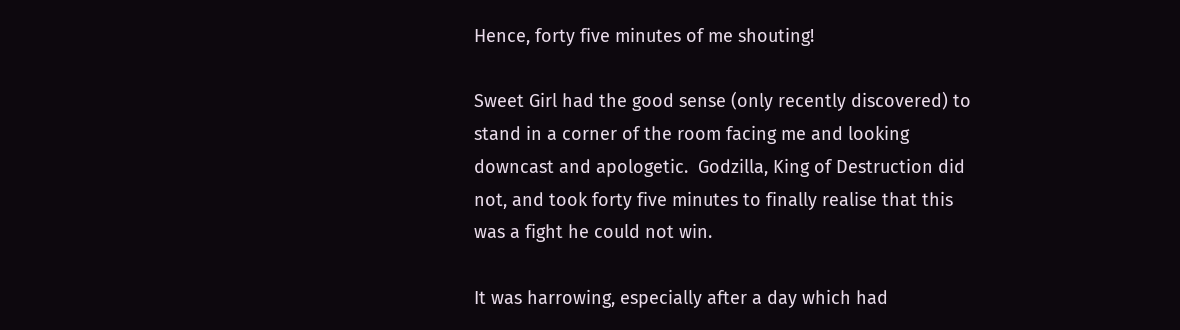Hence, forty five minutes of me shouting!

Sweet Girl had the good sense (only recently discovered) to stand in a corner of the room facing me and looking downcast and apologetic.  Godzilla, King of Destruction did not, and took forty five minutes to finally realise that this was a fight he could not win.

It was harrowing, especially after a day which had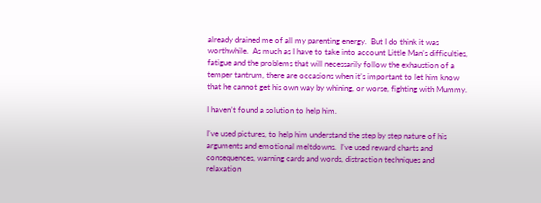already drained me of all my parenting energy.  But I do think it was worthwhile.  As much as I have to take into account Little Man’s difficulties, fatigue and the problems that will necessarily follow the exhaustion of a temper tantrum, there are occasions when it’s important to let him know that he cannot get his own way by whining, or worse, fighting with Mummy.

I haven’t found a solution to help him.

I’ve used pictures, to help him understand the step by step nature of his arguments and emotional meltdowns.  I’ve used reward charts and consequences, warning cards and words, distraction techniques and relaxation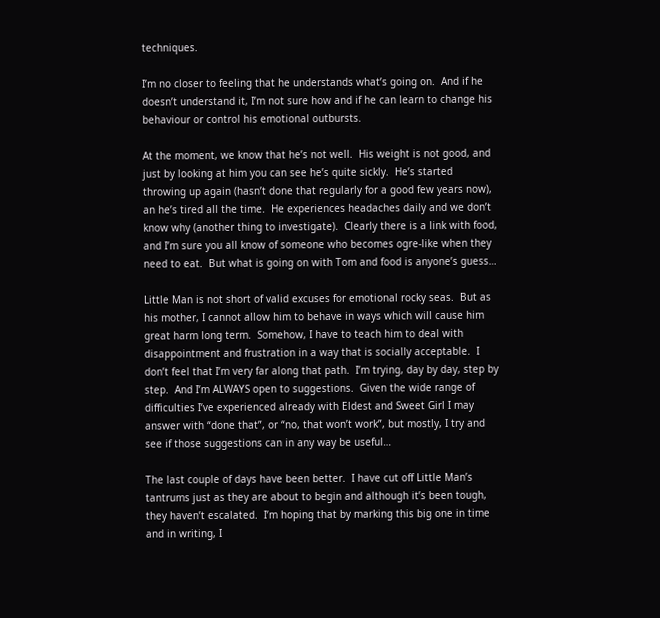techniques.

I’m no closer to feeling that he understands what’s going on.  And if he doesn’t understand it, I’m not sure how and if he can learn to change his behaviour or control his emotional outbursts.

At the moment, we know that he’s not well.  His weight is not good, and just by looking at him you can see he’s quite sickly.  He’s started throwing up again (hasn’t done that regularly for a good few years now), an he’s tired all the time.  He experiences headaches daily and we don’t know why (another thing to investigate).  Clearly there is a link with food, and I’m sure you all know of someone who becomes ogre-like when they need to eat.  But what is going on with Tom and food is anyone’s guess…

Little Man is not short of valid excuses for emotional rocky seas.  But as his mother, I cannot allow him to behave in ways which will cause him great harm long term.  Somehow, I have to teach him to deal with disappointment and frustration in a way that is socially acceptable.  I don’t feel that I’m very far along that path.  I’m trying, day by day, step by step.  And I’m ALWAYS open to suggestions.  Given the wide range of difficulties I’ve experienced already with Eldest and Sweet Girl I may answer with “done that”, or “no, that won’t work”, but mostly, I try and see if those suggestions can in any way be useful…

The last couple of days have been better.  I have cut off Little Man’s tantrums just as they are about to begin and although it’s been tough, they haven’t escalated.  I’m hoping that by marking this big one in time and in writing, I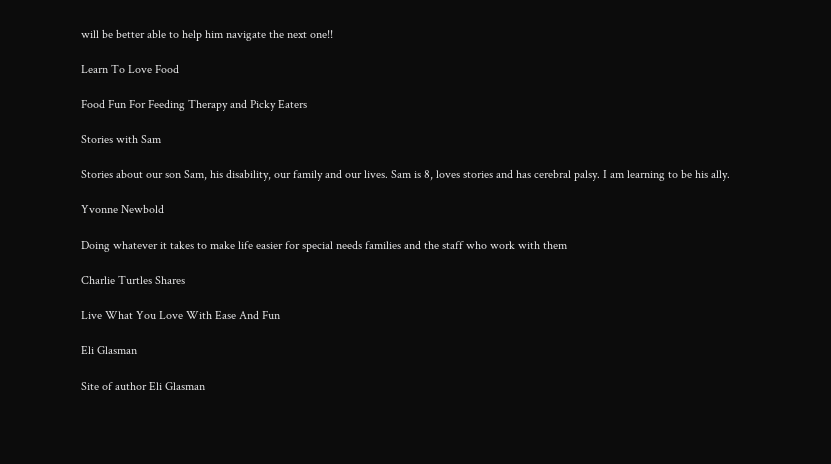will be better able to help him navigate the next one!!

Learn To Love Food

Food Fun For Feeding Therapy and Picky Eaters

Stories with Sam

Stories about our son Sam, his disability, our family and our lives. Sam is 8, loves stories and has cerebral palsy. I am learning to be his ally.

Yvonne Newbold

Doing whatever it takes to make life easier for special needs families and the staff who work with them

Charlie Turtles Shares

Live What You Love With Ease And Fun

Eli Glasman

Site of author Eli Glasman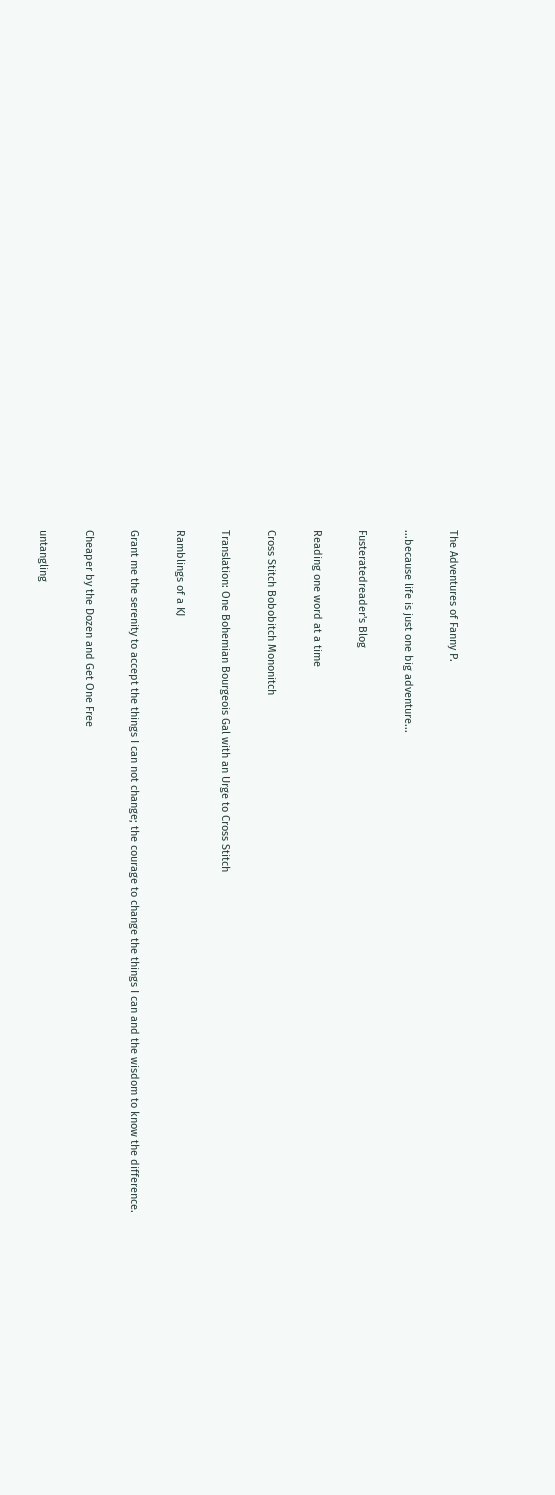The Adventures of Fanny P.

...because life is just one big adventure...

Fusteratedreader's Blog

Reading one word at a time

Cross Stitch Bobobitch Mononitch

Translation: One Bohemian Bourgeois Gal with an Urge to Cross Stitch

Ramblings of a KJ

Grant me the serenity to accept the things I can not change; the courage to change the things I can and the wisdom to know the difference.

Cheaper by the Dozen and Get One Free

untangling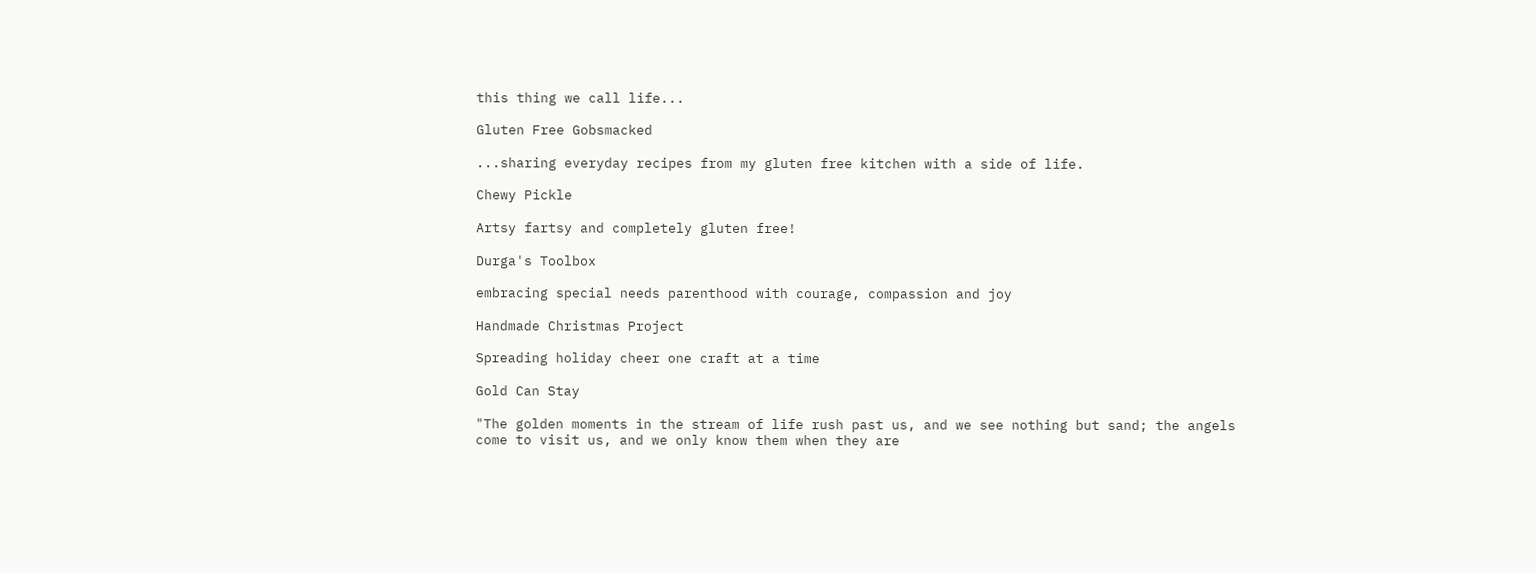this thing we call life...

Gluten Free Gobsmacked

...sharing everyday recipes from my gluten free kitchen with a side of life.

Chewy Pickle

Artsy fartsy and completely gluten free!

Durga's Toolbox

embracing special needs parenthood with courage, compassion and joy

Handmade Christmas Project

Spreading holiday cheer one craft at a time

Gold Can Stay

"The golden moments in the stream of life rush past us, and we see nothing but sand; the angels come to visit us, and we only know them when they are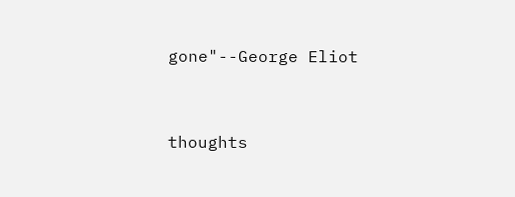gone"--George Eliot


thoughts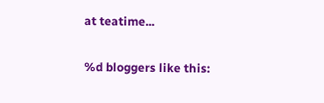at teatime...

%d bloggers like this: